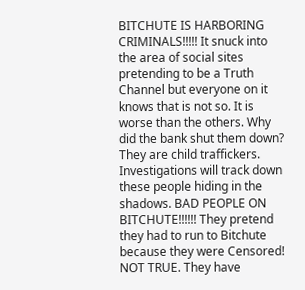BITCHUTE IS HARBORING CRIMINALS!!!!! It snuck into the area of social sites pretending to be a Truth Channel but everyone on it knows that is not so. It is worse than the others. Why did the bank shut them down? They are child traffickers. Investigations will track down these people hiding in the shadows. BAD PEOPLE ON BITCHUTE!!!!!! They pretend they had to run to Bitchute because they were Censored! NOT TRUE. They have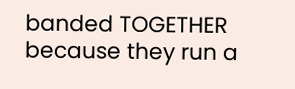banded TOGETHER because they run a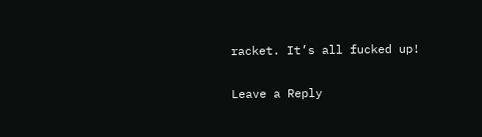racket. It’s all fucked up!

Leave a Reply